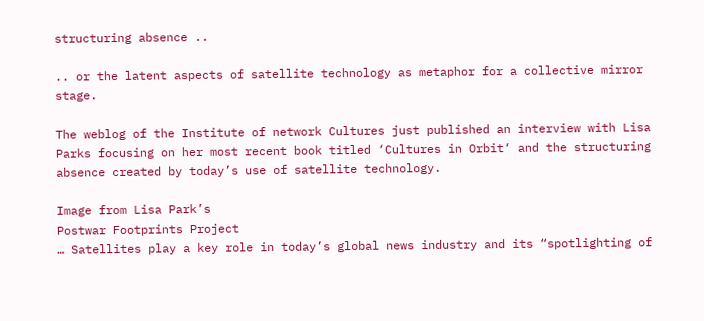structuring absence ..

.. or the latent aspects of satellite technology as metaphor for a collective mirror stage.

The weblog of the Institute of network Cultures just published an interview with Lisa Parks focusing on her most recent book titled ‘Cultures in Orbit‘ and the structuring absence created by today’s use of satellite technology.

Image from Lisa Park’s
Postwar Footprints Project
… Satellites play a key role in today’s global news industry and its “spotlighting of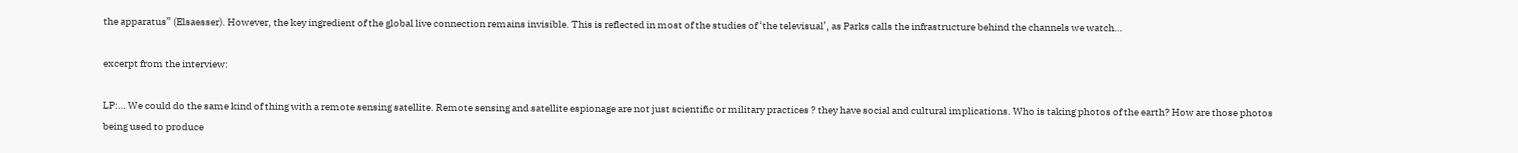the apparatus” (Elsaesser). However, the key ingredient of the global live connection remains invisible. This is reflected in most of the studies of ‘the televisual’, as Parks calls the infrastructure behind the channels we watch…

excerpt from the interview:

LP:… We could do the same kind of thing with a remote sensing satellite. Remote sensing and satellite espionage are not just scientific or military practices ? they have social and cultural implications. Who is taking photos of the earth? How are those photos being used to produce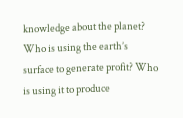knowledge about the planet? Who is using the earth’s surface to generate profit? Who is using it to produce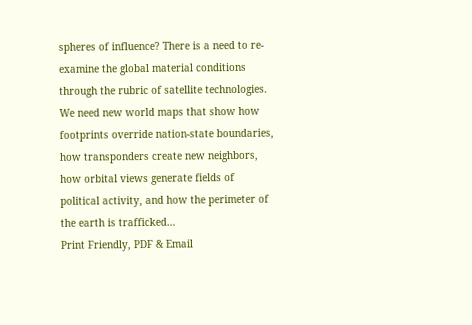spheres of influence? There is a need to re-examine the global material conditions through the rubric of satellite technologies. We need new world maps that show how footprints override nation-state boundaries, how transponders create new neighbors, how orbital views generate fields of political activity, and how the perimeter of the earth is trafficked…
Print Friendly, PDF & Email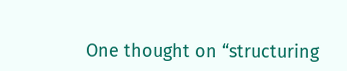One thought on “structuring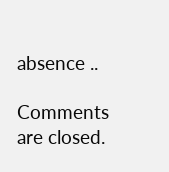absence ..

Comments are closed.